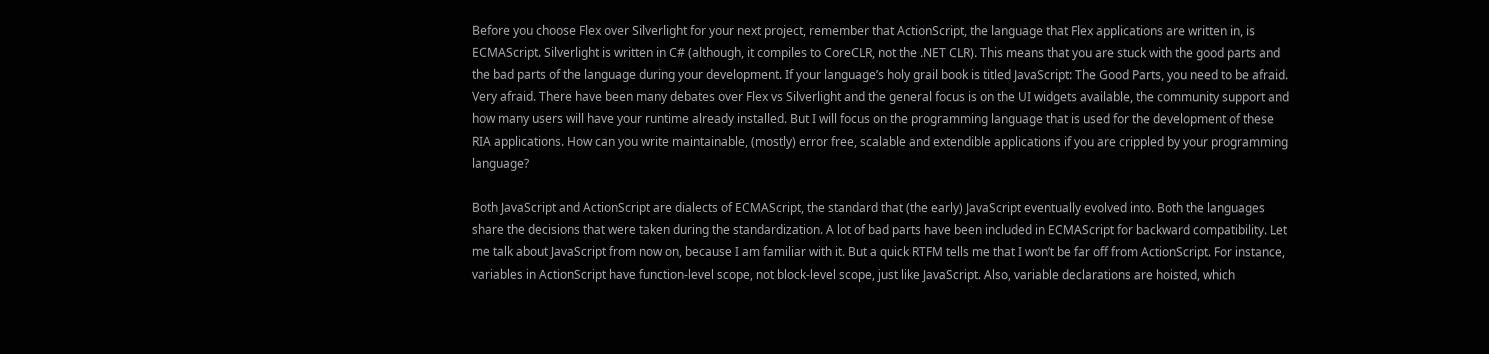Before you choose Flex over Silverlight for your next project, remember that ActionScript, the language that Flex applications are written in, is ECMAScript. Silverlight is written in C# (although, it compiles to CoreCLR, not the .NET CLR). This means that you are stuck with the good parts and the bad parts of the language during your development. If your language’s holy grail book is titled JavaScript: The Good Parts, you need to be afraid. Very afraid. There have been many debates over Flex vs Silverlight and the general focus is on the UI widgets available, the community support and how many users will have your runtime already installed. But I will focus on the programming language that is used for the development of these RIA applications. How can you write maintainable, (mostly) error free, scalable and extendible applications if you are crippled by your programming language?

Both JavaScript and ActionScript are dialects of ECMAScript, the standard that (the early) JavaScript eventually evolved into. Both the languages share the decisions that were taken during the standardization. A lot of bad parts have been included in ECMAScript for backward compatibility. Let me talk about JavaScript from now on, because I am familiar with it. But a quick RTFM tells me that I won’t be far off from ActionScript. For instance, variables in ActionScript have function-level scope, not block-level scope, just like JavaScript. Also, variable declarations are hoisted, which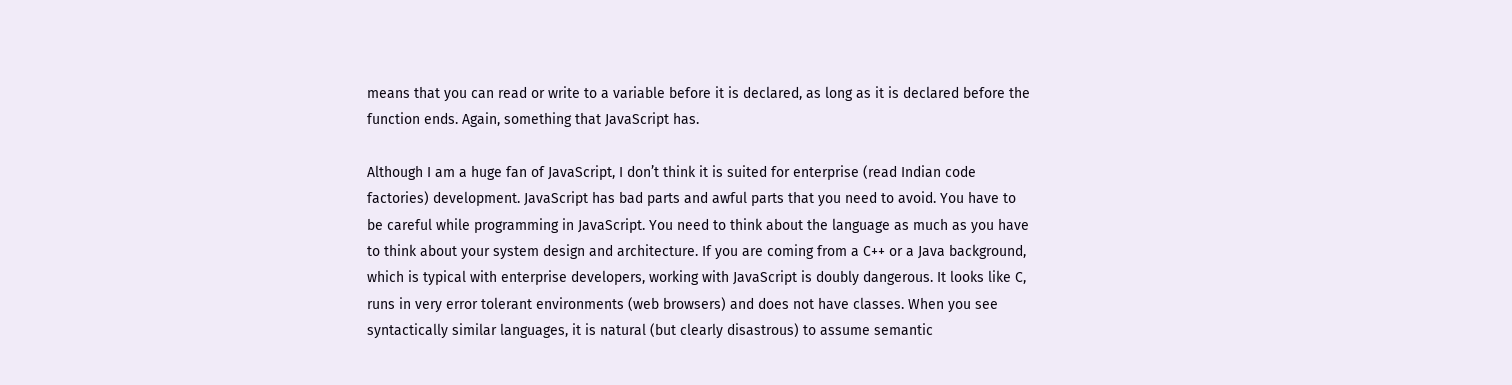means that you can read or write to a variable before it is declared, as long as it is declared before the function ends. Again, something that JavaScript has.

Although I am a huge fan of JavaScript, I don’t think it is suited for enterprise (read Indian code factories) development. JavaScript has bad parts and awful parts that you need to avoid. You have to be careful while programming in JavaScript. You need to think about the language as much as you have to think about your system design and architecture. If you are coming from a C++ or a Java background, which is typical with enterprise developers, working with JavaScript is doubly dangerous. It looks like C, runs in very error tolerant environments (web browsers) and does not have classes. When you see syntactically similar languages, it is natural (but clearly disastrous) to assume semantic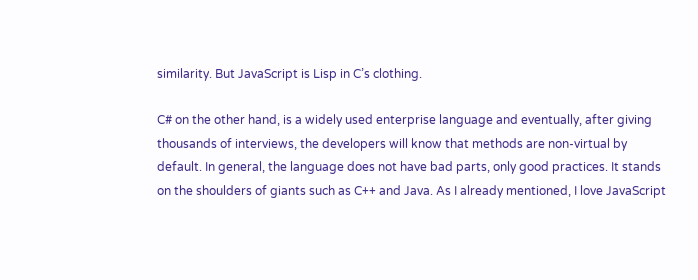similarity. But JavaScript is Lisp in C’s clothing.

C# on the other hand, is a widely used enterprise language and eventually, after giving thousands of interviews, the developers will know that methods are non-virtual by default. In general, the language does not have bad parts, only good practices. It stands on the shoulders of giants such as C++ and Java. As I already mentioned, I love JavaScript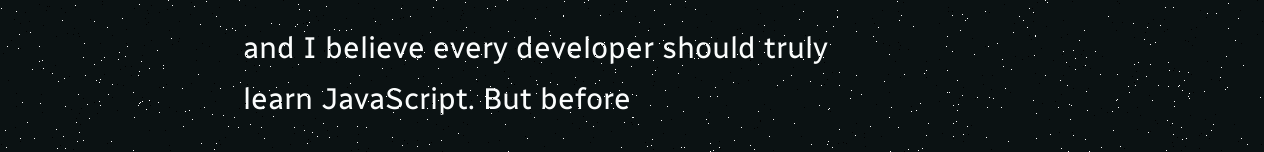and I believe every developer should truly learn JavaScript. But before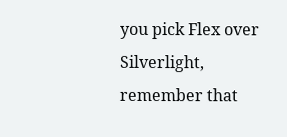you pick Flex over Silverlight, remember that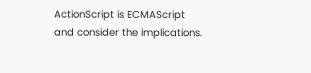ActionScript is ECMAScript and consider the implications.